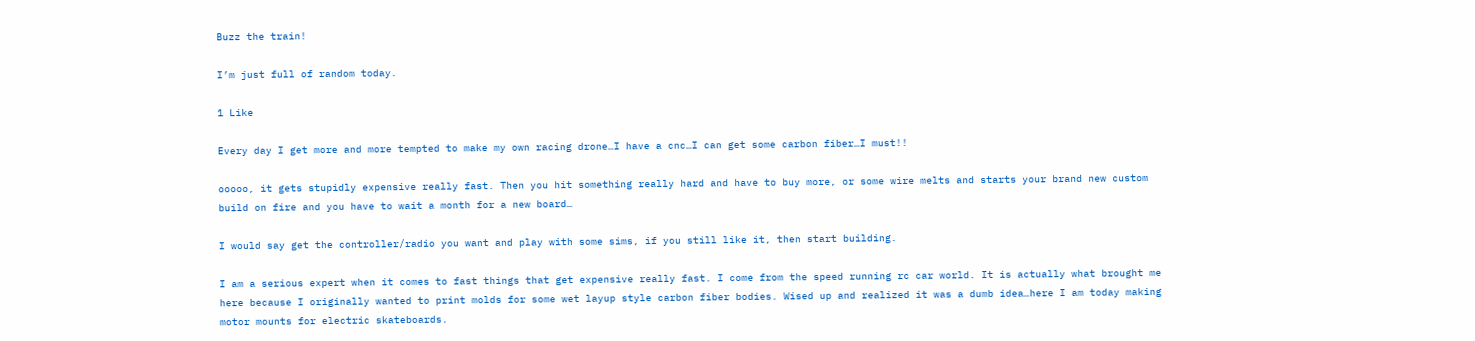Buzz the train!

I’m just full of random today.

1 Like

Every day I get more and more tempted to make my own racing drone…I have a cnc…I can get some carbon fiber…I must!!

ooooo, it gets stupidly expensive really fast. Then you hit something really hard and have to buy more, or some wire melts and starts your brand new custom build on fire and you have to wait a month for a new board…

I would say get the controller/radio you want and play with some sims, if you still like it, then start building.

I am a serious expert when it comes to fast things that get expensive really fast. I come from the speed running rc car world. It is actually what brought me here because I originally wanted to print molds for some wet layup style carbon fiber bodies. Wised up and realized it was a dumb idea…here I am today making motor mounts for electric skateboards.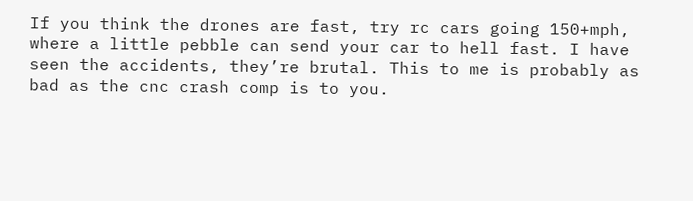If you think the drones are fast, try rc cars going 150+mph, where a little pebble can send your car to hell fast. I have seen the accidents, they’re brutal. This to me is probably as bad as the cnc crash comp is to you.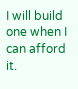I will build one when I can afford it.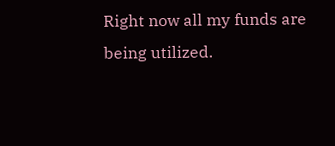Right now all my funds are being utilized.